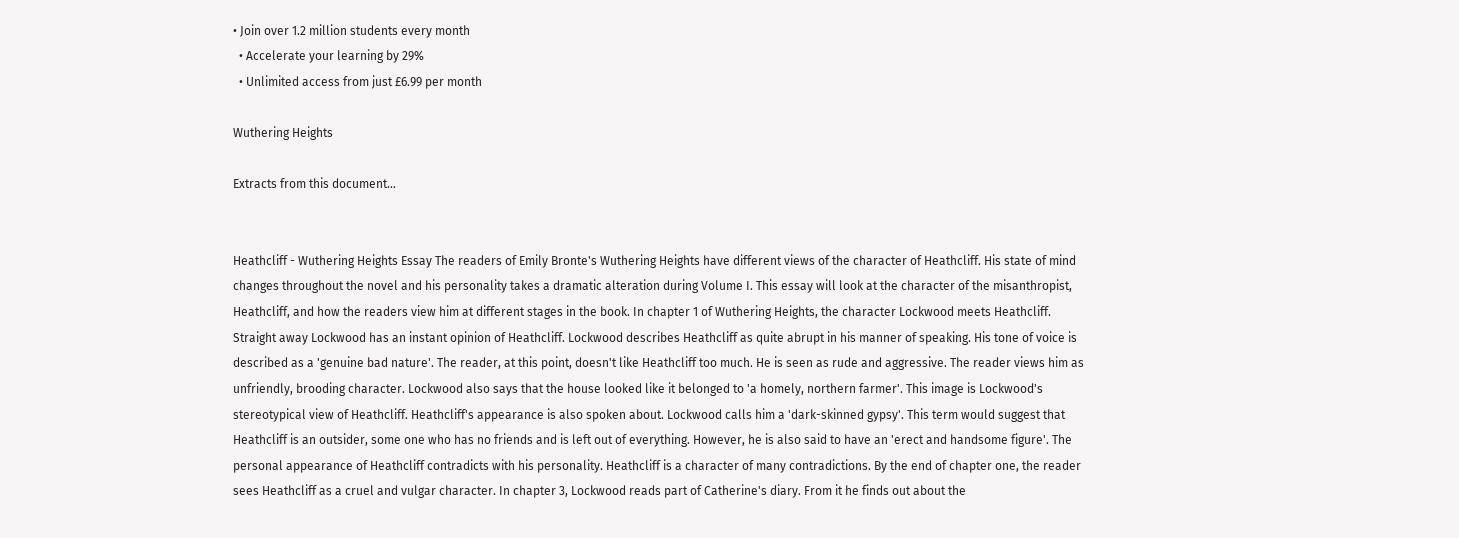• Join over 1.2 million students every month
  • Accelerate your learning by 29%
  • Unlimited access from just £6.99 per month

Wuthering Heights

Extracts from this document...


Heathcliff - Wuthering Heights Essay The readers of Emily Bronte's Wuthering Heights have different views of the character of Heathcliff. His state of mind changes throughout the novel and his personality takes a dramatic alteration during Volume I. This essay will look at the character of the misanthropist, Heathcliff, and how the readers view him at different stages in the book. In chapter 1 of Wuthering Heights, the character Lockwood meets Heathcliff. Straight away Lockwood has an instant opinion of Heathcliff. Lockwood describes Heathcliff as quite abrupt in his manner of speaking. His tone of voice is described as a 'genuine bad nature'. The reader, at this point, doesn't like Heathcliff too much. He is seen as rude and aggressive. The reader views him as unfriendly, brooding character. Lockwood also says that the house looked like it belonged to 'a homely, northern farmer'. This image is Lockwood's stereotypical view of Heathcliff. Heathcliff's appearance is also spoken about. Lockwood calls him a 'dark-skinned gypsy'. This term would suggest that Heathcliff is an outsider, some one who has no friends and is left out of everything. However, he is also said to have an 'erect and handsome figure'. The personal appearance of Heathcliff contradicts with his personality. Heathcliff is a character of many contradictions. By the end of chapter one, the reader sees Heathcliff as a cruel and vulgar character. In chapter 3, Lockwood reads part of Catherine's diary. From it he finds out about the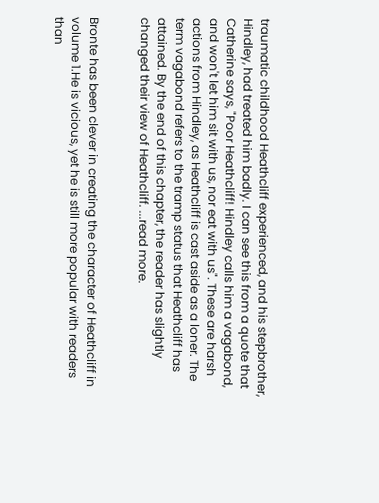traumatic childhood Heathcliff experienced, and his stepbrother, Hindley, had treated him badly. I can see this from a quote that Catherine says, "Poor Heathcliff! Hindley calls him a vagabond, and won't let him sit with us, nor eat with us". These are harsh actions from Hindley, as Heathcliff is cast aside as a loner. The term vagabond refers to the tramp status that Heathcliff has attained. By the end of this chapter, the reader has slightly changed their view of Heathcliff. ...read more.


Bronte has been clever in creating the character of Heathcliff in volume 1.He is vicious, yet he is still more popular with readers than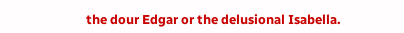the dour Edgar or the delusional Isabella.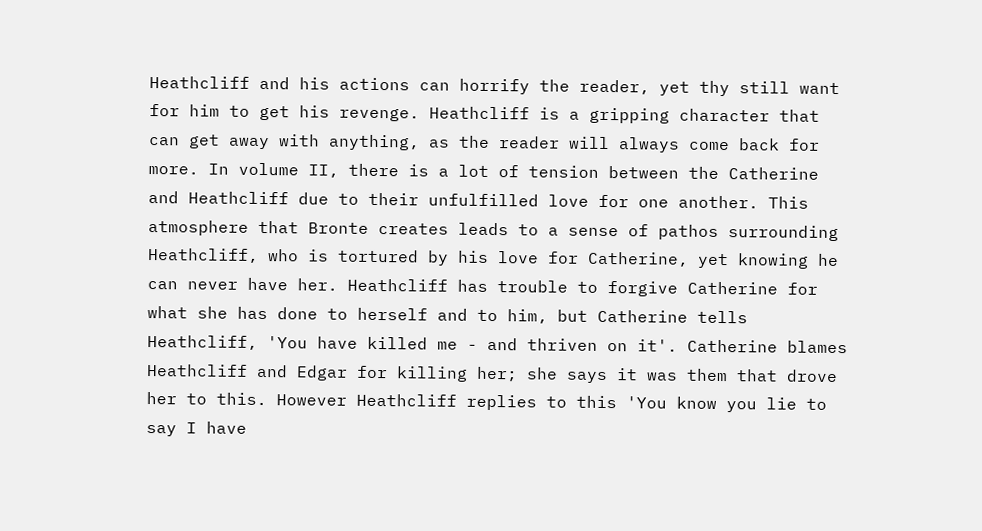Heathcliff and his actions can horrify the reader, yet thy still want for him to get his revenge. Heathcliff is a gripping character that can get away with anything, as the reader will always come back for more. In volume II, there is a lot of tension between the Catherine and Heathcliff due to their unfulfilled love for one another. This atmosphere that Bronte creates leads to a sense of pathos surrounding Heathcliff, who is tortured by his love for Catherine, yet knowing he can never have her. Heathcliff has trouble to forgive Catherine for what she has done to herself and to him, but Catherine tells Heathcliff, 'You have killed me - and thriven on it'. Catherine blames Heathcliff and Edgar for killing her; she says it was them that drove her to this. However Heathcliff replies to this 'You know you lie to say I have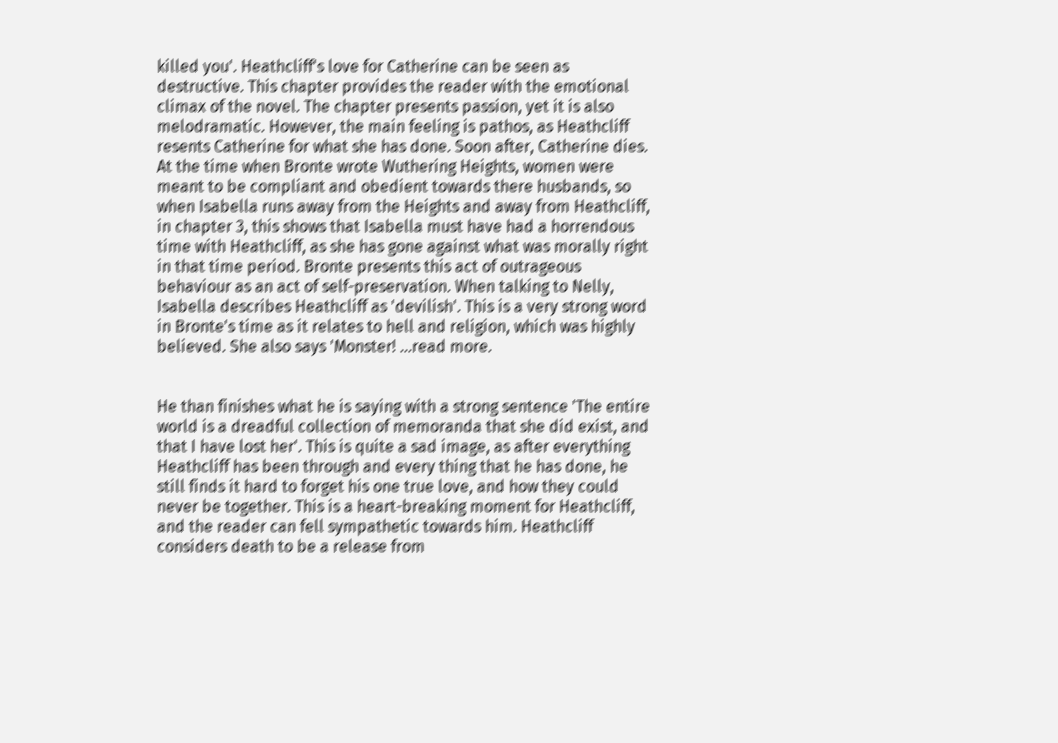killed you'. Heathcliff's love for Catherine can be seen as destructive. This chapter provides the reader with the emotional climax of the novel. The chapter presents passion, yet it is also melodramatic. However, the main feeling is pathos, as Heathcliff resents Catherine for what she has done. Soon after, Catherine dies. At the time when Bronte wrote Wuthering Heights, women were meant to be compliant and obedient towards there husbands, so when Isabella runs away from the Heights and away from Heathcliff, in chapter 3, this shows that Isabella must have had a horrendous time with Heathcliff, as she has gone against what was morally right in that time period. Bronte presents this act of outrageous behaviour as an act of self-preservation. When talking to Nelly, Isabella describes Heathcliff as 'devilish'. This is a very strong word in Bronte's time as it relates to hell and religion, which was highly believed. She also says 'Monster! ...read more.


He than finishes what he is saying with a strong sentence 'The entire world is a dreadful collection of memoranda that she did exist, and that I have lost her'. This is quite a sad image, as after everything Heathcliff has been through and every thing that he has done, he still finds it hard to forget his one true love, and how they could never be together. This is a heart-breaking moment for Heathcliff, and the reader can fell sympathetic towards him. Heathcliff considers death to be a release from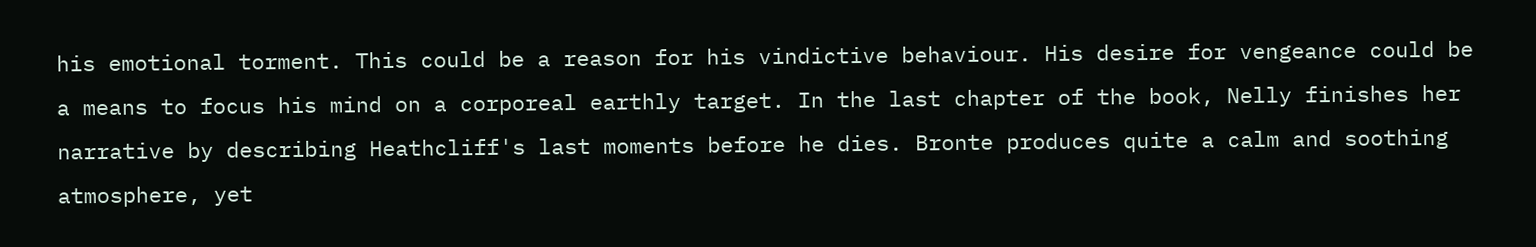his emotional torment. This could be a reason for his vindictive behaviour. His desire for vengeance could be a means to focus his mind on a corporeal earthly target. In the last chapter of the book, Nelly finishes her narrative by describing Heathcliff's last moments before he dies. Bronte produces quite a calm and soothing atmosphere, yet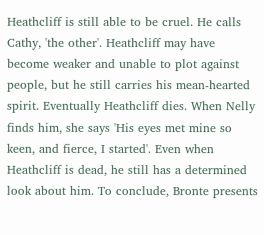Heathcliff is still able to be cruel. He calls Cathy, 'the other'. Heathcliff may have become weaker and unable to plot against people, but he still carries his mean-hearted spirit. Eventually Heathcliff dies. When Nelly finds him, she says 'His eyes met mine so keen, and fierce, I started'. Even when Heathcliff is dead, he still has a determined look about him. To conclude, Bronte presents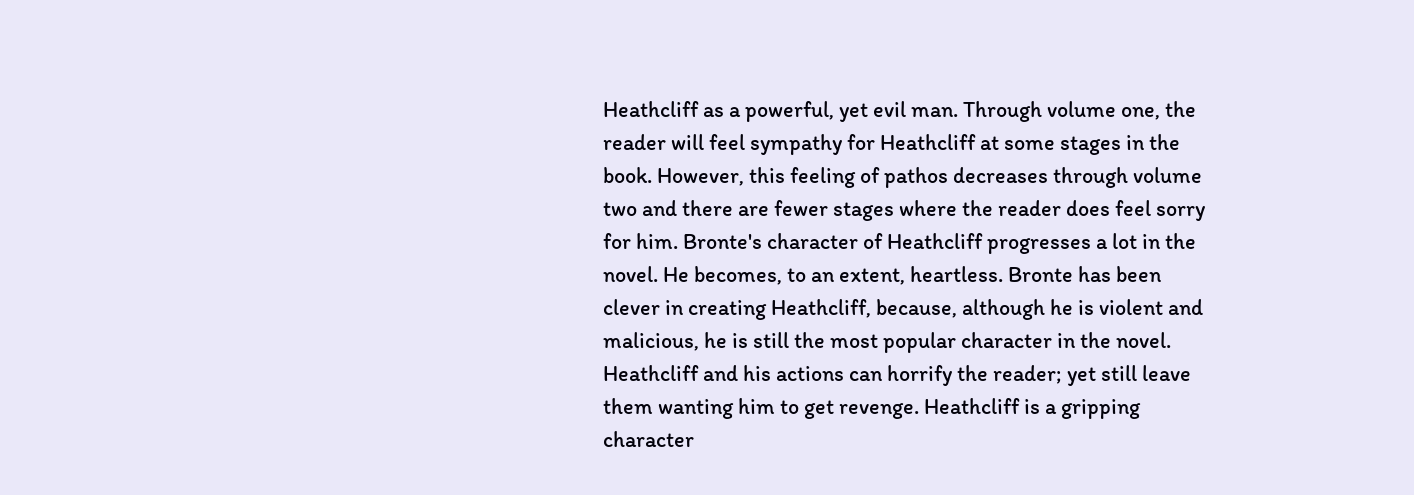Heathcliff as a powerful, yet evil man. Through volume one, the reader will feel sympathy for Heathcliff at some stages in the book. However, this feeling of pathos decreases through volume two and there are fewer stages where the reader does feel sorry for him. Bronte's character of Heathcliff progresses a lot in the novel. He becomes, to an extent, heartless. Bronte has been clever in creating Heathcliff, because, although he is violent and malicious, he is still the most popular character in the novel. Heathcliff and his actions can horrify the reader; yet still leave them wanting him to get revenge. Heathcliff is a gripping character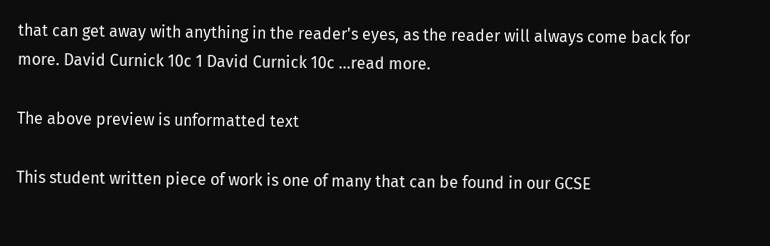that can get away with anything in the reader's eyes, as the reader will always come back for more. David Curnick 10c 1 David Curnick 10c ...read more.

The above preview is unformatted text

This student written piece of work is one of many that can be found in our GCSE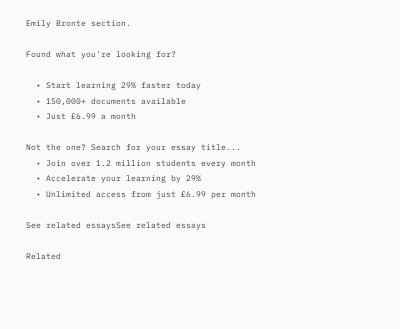Emily Bronte section.

Found what you're looking for?

  • Start learning 29% faster today
  • 150,000+ documents available
  • Just £6.99 a month

Not the one? Search for your essay title...
  • Join over 1.2 million students every month
  • Accelerate your learning by 29%
  • Unlimited access from just £6.99 per month

See related essaysSee related essays

Related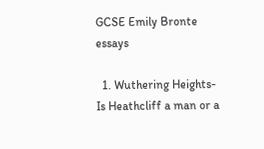GCSE Emily Bronte essays

  1. Wuthering Heights- Is Heathcliff a man or a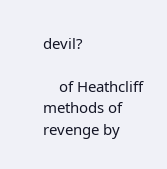devil?

    of Heathcliff methods of revenge by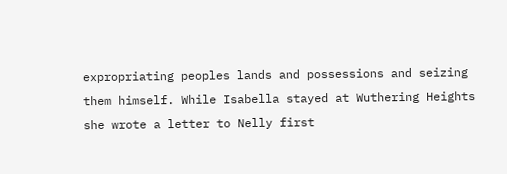expropriating peoples lands and possessions and seizing them himself. While Isabella stayed at Wuthering Heights she wrote a letter to Nelly first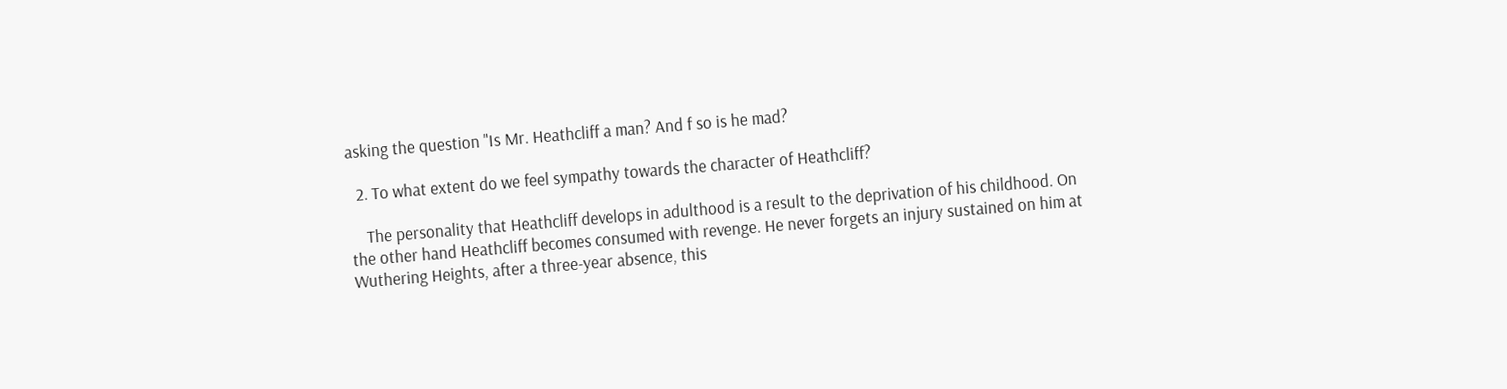asking the question "Is Mr. Heathcliff a man? And f so is he mad?

  2. To what extent do we feel sympathy towards the character of Heathcliff?

    The personality that Heathcliff develops in adulthood is a result to the deprivation of his childhood. On the other hand Heathcliff becomes consumed with revenge. He never forgets an injury sustained on him at Wuthering Heights, after a three-year absence, this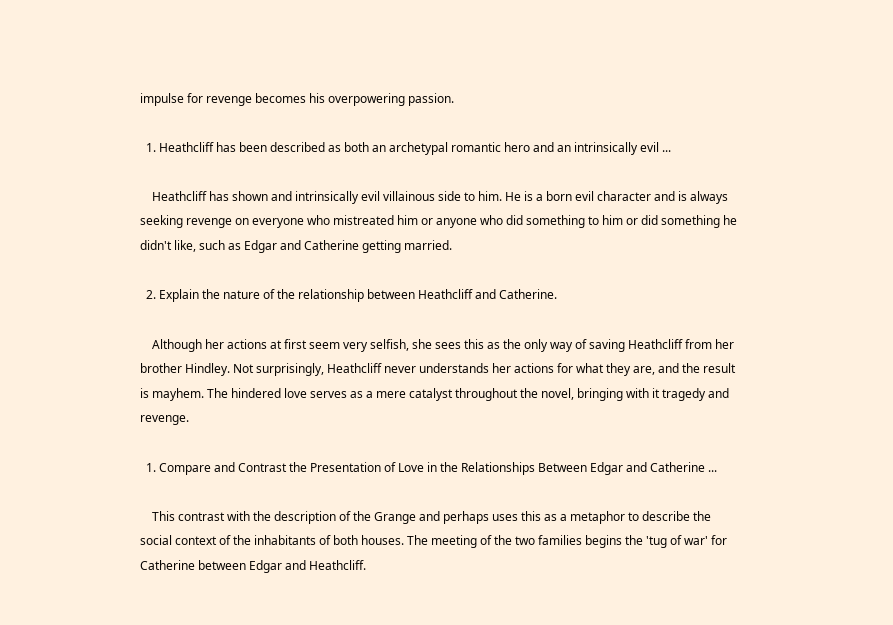impulse for revenge becomes his overpowering passion.

  1. Heathcliff has been described as both an archetypal romantic hero and an intrinsically evil ...

    Heathcliff has shown and intrinsically evil villainous side to him. He is a born evil character and is always seeking revenge on everyone who mistreated him or anyone who did something to him or did something he didn't like, such as Edgar and Catherine getting married.

  2. Explain the nature of the relationship between Heathcliff and Catherine.

    Although her actions at first seem very selfish, she sees this as the only way of saving Heathcliff from her brother Hindley. Not surprisingly, Heathcliff never understands her actions for what they are, and the result is mayhem. The hindered love serves as a mere catalyst throughout the novel, bringing with it tragedy and revenge.

  1. Compare and Contrast the Presentation of Love in the Relationships Between Edgar and Catherine ...

    This contrast with the description of the Grange and perhaps uses this as a metaphor to describe the social context of the inhabitants of both houses. The meeting of the two families begins the 'tug of war' for Catherine between Edgar and Heathcliff.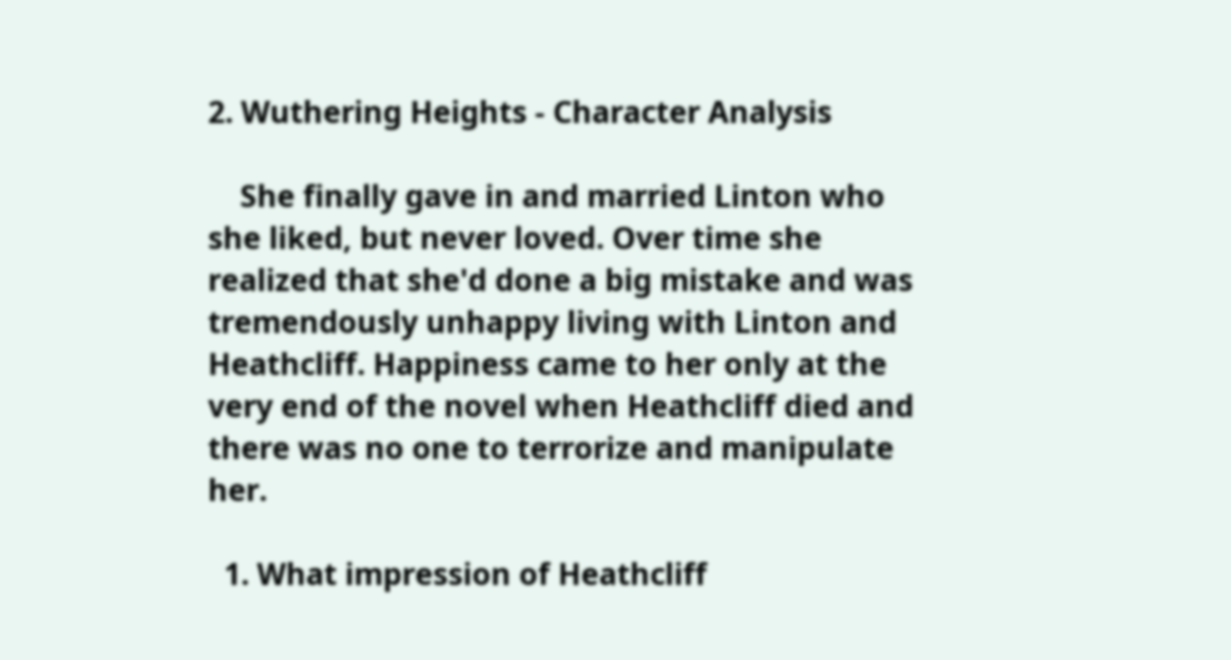2. Wuthering Heights - Character Analysis

    She finally gave in and married Linton who she liked, but never loved. Over time she realized that she'd done a big mistake and was tremendously unhappy living with Linton and Heathcliff. Happiness came to her only at the very end of the novel when Heathcliff died and there was no one to terrorize and manipulate her.

  1. What impression of Heathcliff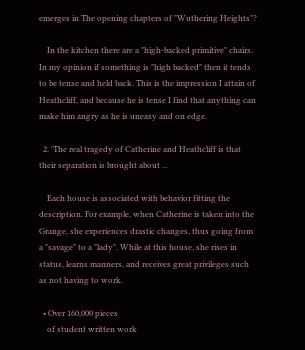emerges in The opening chapters of "Wuthering Heights"?

    In the kitchen there are a "high-backed primitive" chairs. In my opinion if something is "high backed" then it tends to be tense and held back. This is the impression I attain of Heathcliff, and because he is tense I find that anything can make him angry as he is uneasy and on edge.

  2. 'The real tragedy of Catherine and Heathcliff is that their separation is brought about ...

    Each house is associated with behavior fitting the description. For example, when Catherine is taken into the Grange, she experiences drastic changes, thus going from a "savage" to a "lady". While at this house, she rises in status, learns manners, and receives great privileges such as not having to work.

  • Over 160,000 pieces
    of student written work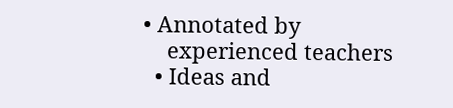• Annotated by
    experienced teachers
  • Ideas and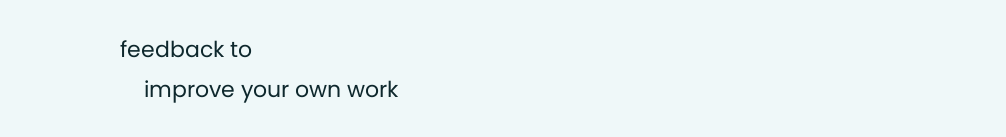feedback to
    improve your own work